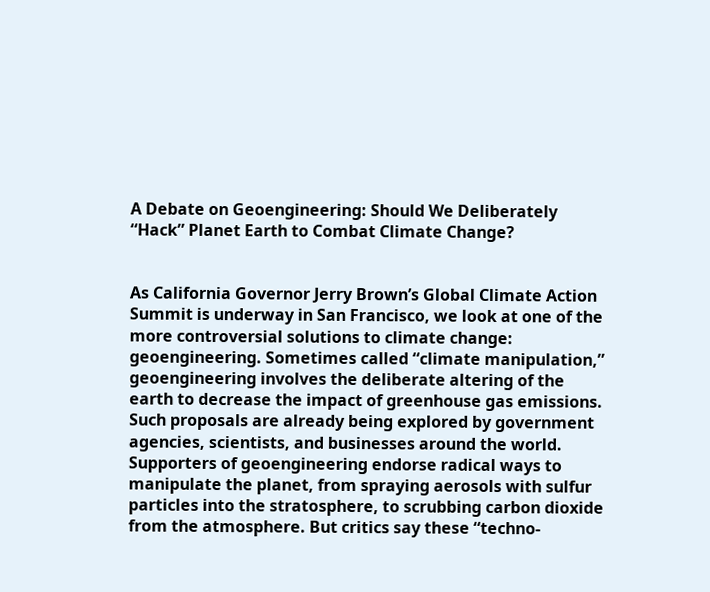A Debate on Geoengineering: Should We Deliberately “Hack” Planet Earth to Combat Climate Change?


As California Governor Jerry Brown’s Global Climate Action Summit is underway in San Francisco, we look at one of the more controversial solutions to climate change: geoengineering. Sometimes called “climate manipulation,” geoengineering involves the deliberate altering of the earth to decrease the impact of greenhouse gas emissions. Such proposals are already being explored by government agencies, scientists, and businesses around the world. Supporters of geoengineering endorse radical ways to manipulate the planet, from spraying aerosols with sulfur particles into the stratosphere, to scrubbing carbon dioxide from the atmosphere. But critics say these “techno-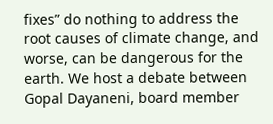fixes” do nothing to address the root causes of climate change, and worse, can be dangerous for the earth. We host a debate between Gopal Dayaneni, board member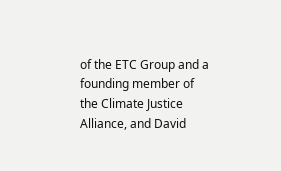of the ETC Group and a founding member of the Climate Justice Alliance, and David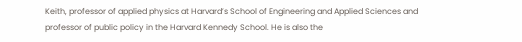Keith, professor of applied physics at Harvard’s School of Engineering and Applied Sciences and professor of public policy in the Harvard Kennedy School. He is also the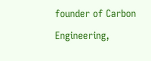founder of Carbon Engineering,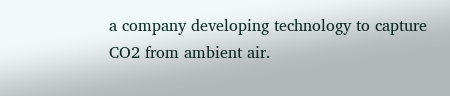a company developing technology to capture CO2 from ambient air.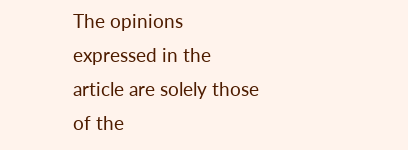The opinions expressed in the article are solely those of the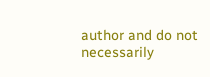author and do not necessarily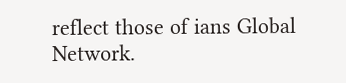reflect those of ians Global Network.